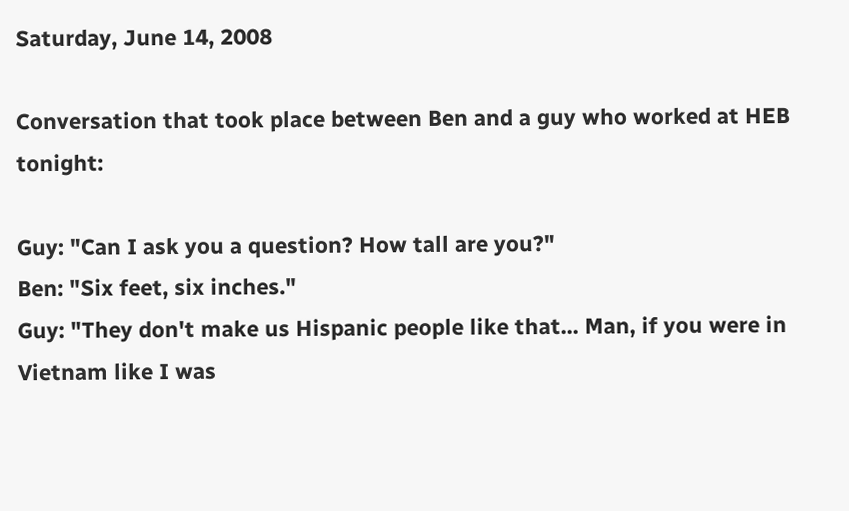Saturday, June 14, 2008

Conversation that took place between Ben and a guy who worked at HEB tonight:

Guy: "Can I ask you a question? How tall are you?"
Ben: "Six feet, six inches."
Guy: "They don't make us Hispanic people like that... Man, if you were in Vietnam like I was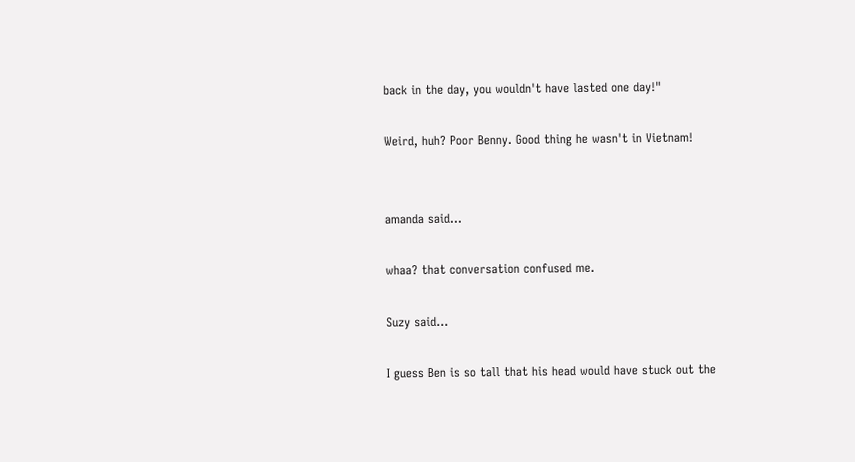back in the day, you wouldn't have lasted one day!"

Weird, huh? Poor Benny. Good thing he wasn't in Vietnam!


amanda said...

whaa? that conversation confused me.

Suzy said...

I guess Ben is so tall that his head would have stuck out the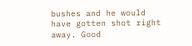bushes and he would have gotten shot right away. Good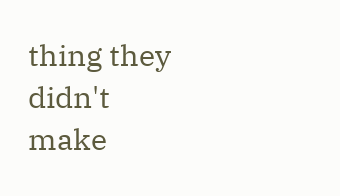thing they didn't make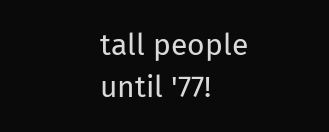tall people until '77!